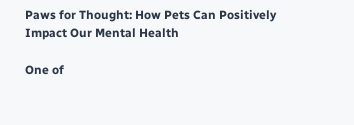Paws for Thought: How Pets Can Positively Impact Our Mental Health

One of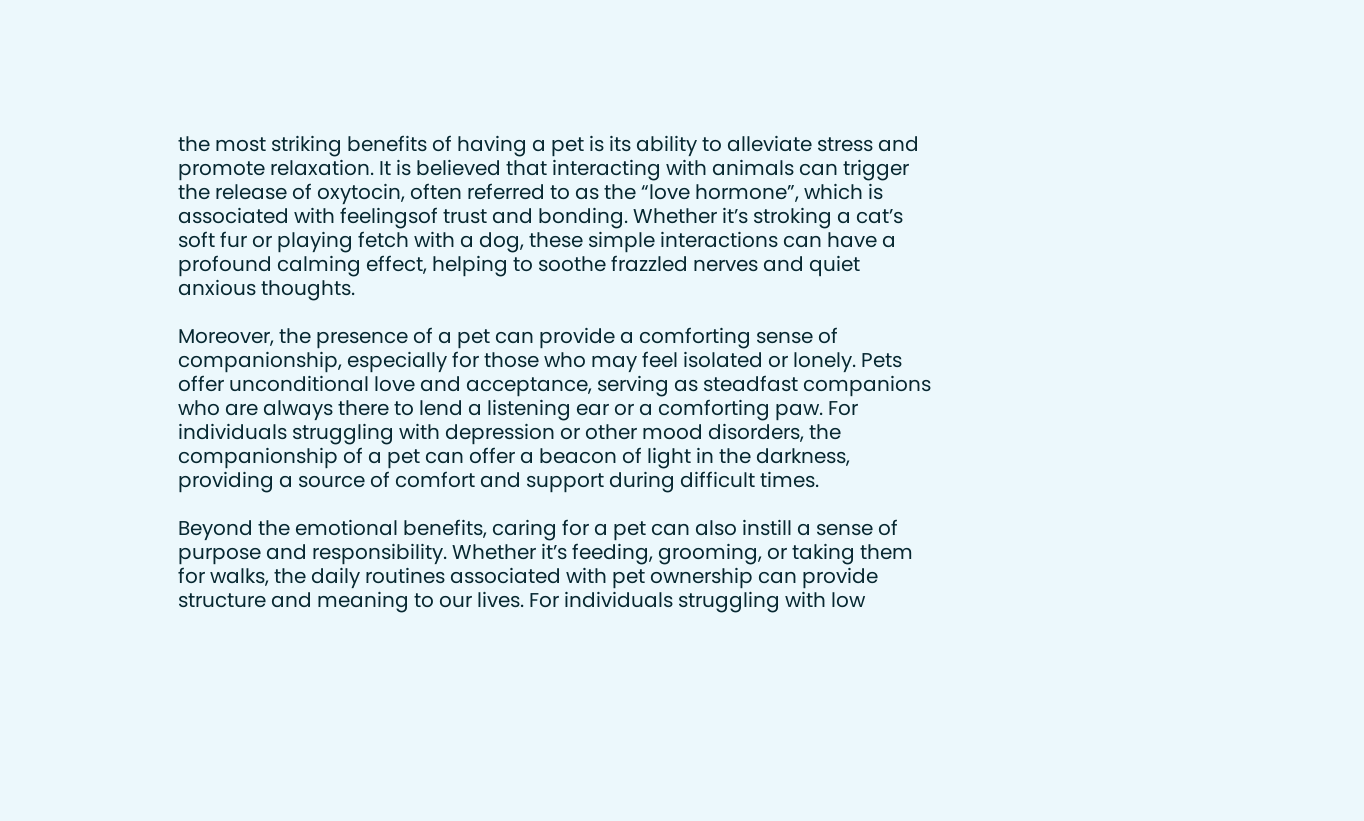the most striking benefits of having a pet is its ability to alleviate stress and promote relaxation. It is believed that interacting with animals can trigger the release of oxytocin, often referred to as the “love hormone”, which is associated with feelingsof trust and bonding. Whether it’s stroking a cat’s soft fur or playing fetch with a dog, these simple interactions can have a profound calming effect, helping to soothe frazzled nerves and quiet anxious thoughts.

Moreover, the presence of a pet can provide a comforting sense of companionship, especially for those who may feel isolated or lonely. Pets offer unconditional love and acceptance, serving as steadfast companions who are always there to lend a listening ear or a comforting paw. For individuals struggling with depression or other mood disorders, the companionship of a pet can offer a beacon of light in the darkness, providing a source of comfort and support during difficult times.

Beyond the emotional benefits, caring for a pet can also instill a sense of purpose and responsibility. Whether it’s feeding, grooming, or taking them for walks, the daily routines associated with pet ownership can provide structure and meaning to our lives. For individuals struggling with low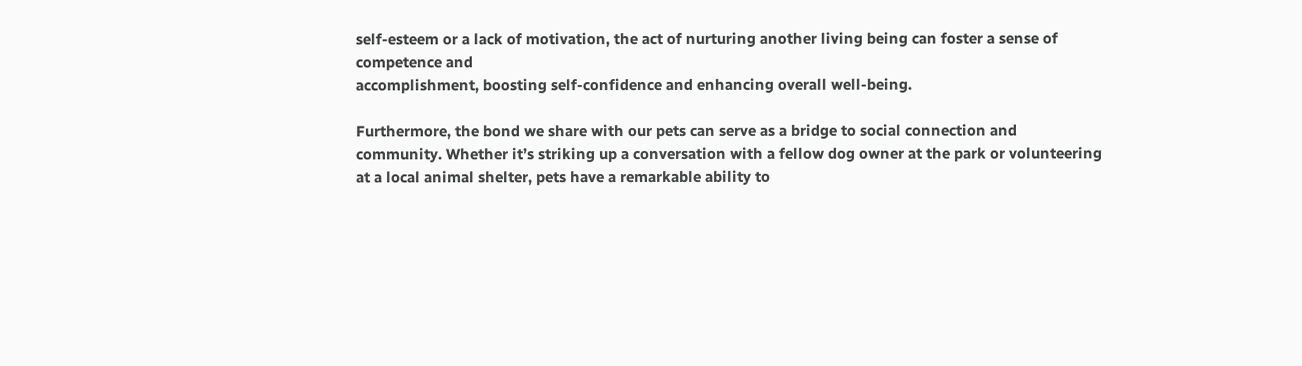self-esteem or a lack of motivation, the act of nurturing another living being can foster a sense of competence and
accomplishment, boosting self-confidence and enhancing overall well-being.

Furthermore, the bond we share with our pets can serve as a bridge to social connection and community. Whether it’s striking up a conversation with a fellow dog owner at the park or volunteering at a local animal shelter, pets have a remarkable ability to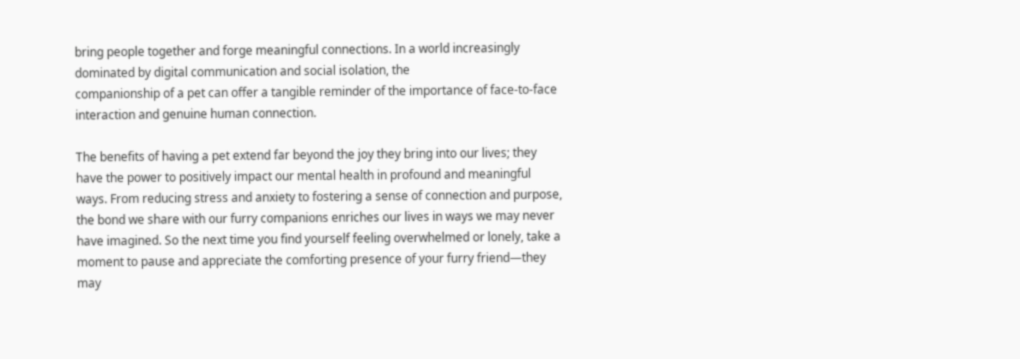bring people together and forge meaningful connections. In a world increasingly dominated by digital communication and social isolation, the
companionship of a pet can offer a tangible reminder of the importance of face-to-face interaction and genuine human connection.

The benefits of having a pet extend far beyond the joy they bring into our lives; they have the power to positively impact our mental health in profound and meaningful ways. From reducing stress and anxiety to fostering a sense of connection and purpose, the bond we share with our furry companions enriches our lives in ways we may never have imagined. So the next time you find yourself feeling overwhelmed or lonely, take a moment to pause and appreciate the comforting presence of your furry friend—they may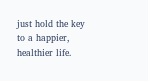just hold the key to a happier, healthier life.